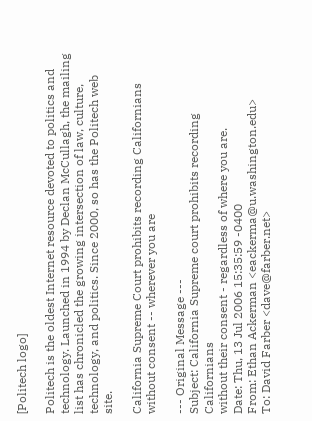[Politech logo]

Politech is the oldest Internet resource devoted to politics and technology. Launched in 1994 by Declan McCullagh, the mailing list has chronicled the growing intersection of law, culture, technology, and politics. Since 2000, so has the Politech web site.

California Supreme Court prohibits recording Californians without consent -- wherever you are

--- Original Message ---
Subject: California Supreme court prohibits recording Californians
without their consent - regardless of where you are.
Date: Thu, 13 Jul 2006 15:35:59 -0400
From: Ethan Ackerman <eackerma@u.washington.edu>
To: David Farber <dave@farber.net>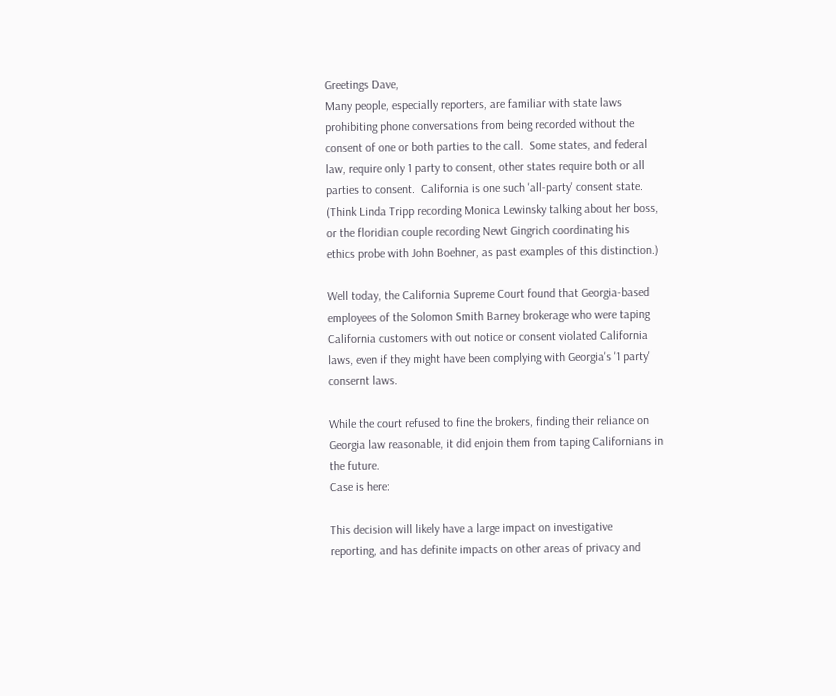Greetings Dave,
Many people, especially reporters, are familiar with state laws
prohibiting phone conversations from being recorded without the
consent of one or both parties to the call.  Some states, and federal
law, require only 1 party to consent, other states require both or all
parties to consent.  California is one such 'all-party' consent state.
(Think Linda Tripp recording Monica Lewinsky talking about her boss,
or the floridian couple recording Newt Gingrich coordinating his
ethics probe with John Boehner, as past examples of this distinction.)

Well today, the California Supreme Court found that Georgia-based
employees of the Solomon Smith Barney brokerage who were taping
California customers with out notice or consent violated California
laws, even if they might have been complying with Georgia's '1 party'
consernt laws.

While the court refused to fine the brokers, finding their reliance on
Georgia law reasonable, it did enjoin them from taping Californians in
the future.
Case is here:

This decision will likely have a large impact on investigative
reporting, and has definite impacts on other areas of privacy and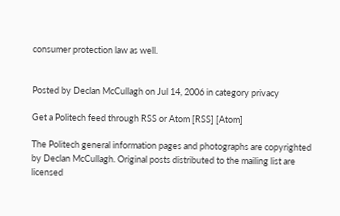consumer protection law as well.


Posted by Declan McCullagh on Jul 14, 2006 in category privacy

Get a Politech feed through RSS or Atom [RSS] [Atom]

The Politech general information pages and photographs are copyrighted by Declan McCullagh. Original posts distributed to the mailing list are licensed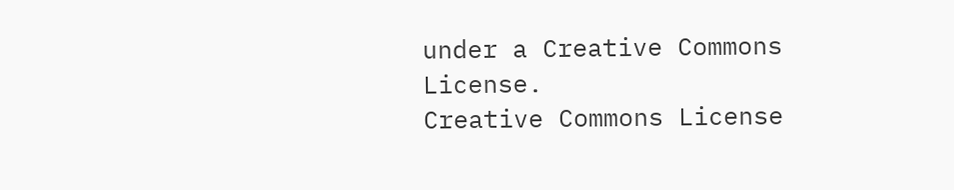under a Creative Commons License.
Creative Commons License